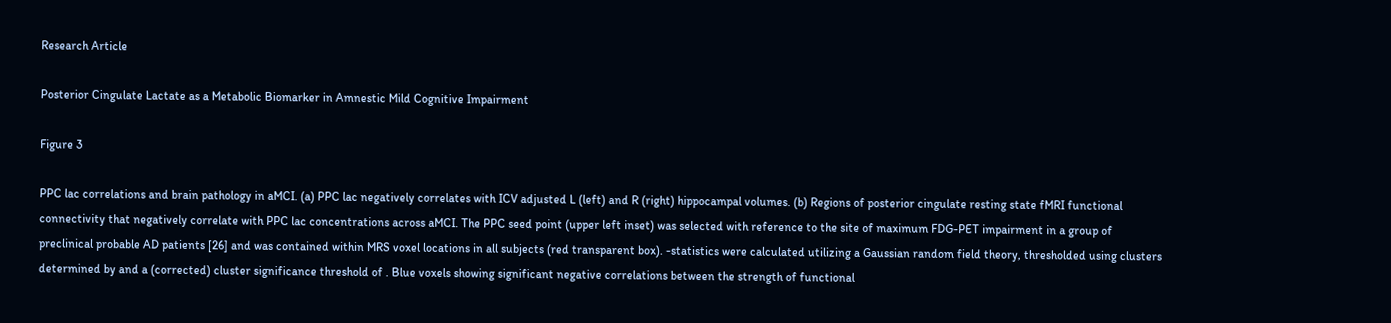Research Article

Posterior Cingulate Lactate as a Metabolic Biomarker in Amnestic Mild Cognitive Impairment

Figure 3

PPC lac correlations and brain pathology in aMCI. (a) PPC lac negatively correlates with ICV adjusted L (left) and R (right) hippocampal volumes. (b) Regions of posterior cingulate resting state fMRI functional connectivity that negatively correlate with PPC lac concentrations across aMCI. The PPC seed point (upper left inset) was selected with reference to the site of maximum FDG-PET impairment in a group of preclinical probable AD patients [26] and was contained within MRS voxel locations in all subjects (red transparent box). -statistics were calculated utilizing a Gaussian random field theory, thresholded using clusters determined by and a (corrected) cluster significance threshold of . Blue voxels showing significant negative correlations between the strength of functional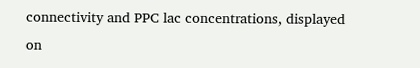connectivity and PPC lac concentrations, displayed on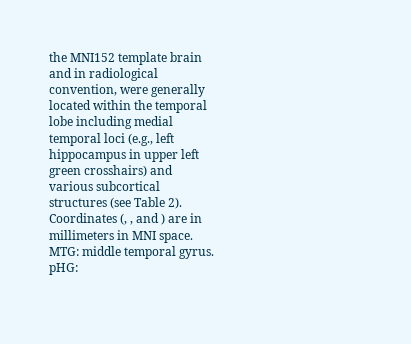the MNI152 template brain and in radiological convention, were generally located within the temporal lobe including medial temporal loci (e.g., left hippocampus in upper left green crosshairs) and various subcortical structures (see Table 2). Coordinates (, , and ) are in millimeters in MNI space. MTG: middle temporal gyrus. pHG: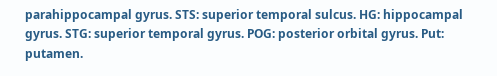parahippocampal gyrus. STS: superior temporal sulcus. HG: hippocampal gyrus. STG: superior temporal gyrus. POG: posterior orbital gyrus. Put: putamen.